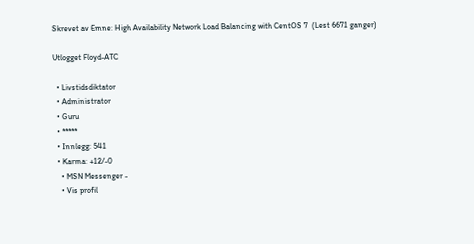Skrevet av Emne: High Availability Network Load Balancing with CentOS 7  (Lest 6671 ganger)

Utlogget Floyd-ATC

  • Livstidsdiktator
  • Administrator
  • Guru
  • *****
  • Innlegg: 541
  • Karma: +12/-0
    • MSN Messenger -
    • Vis profil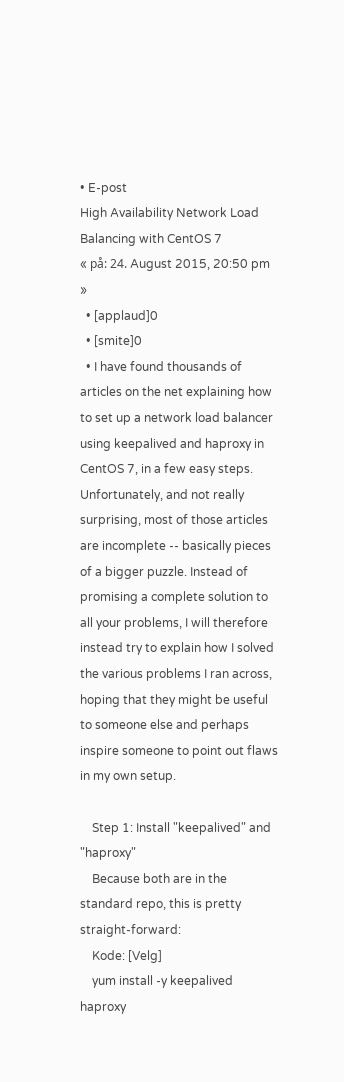• E-post
High Availability Network Load Balancing with CentOS 7
« på: 24. August 2015, 20:50 pm »
  • [applaud]0
  • [smite]0
  • I have found thousands of articles on the net explaining how to set up a network load balancer using keepalived and haproxy in CentOS 7, in a few easy steps. Unfortunately, and not really surprising, most of those articles are incomplete -- basically pieces of a bigger puzzle. Instead of promising a complete solution to all your problems, I will therefore instead try to explain how I solved the various problems I ran across, hoping that they might be useful to someone else and perhaps inspire someone to point out flaws in my own setup.

    Step 1: Install "keepalived" and "haproxy"
    Because both are in the standard repo, this is pretty straight-forward:
    Kode: [Velg]
    yum install -y keepalived haproxy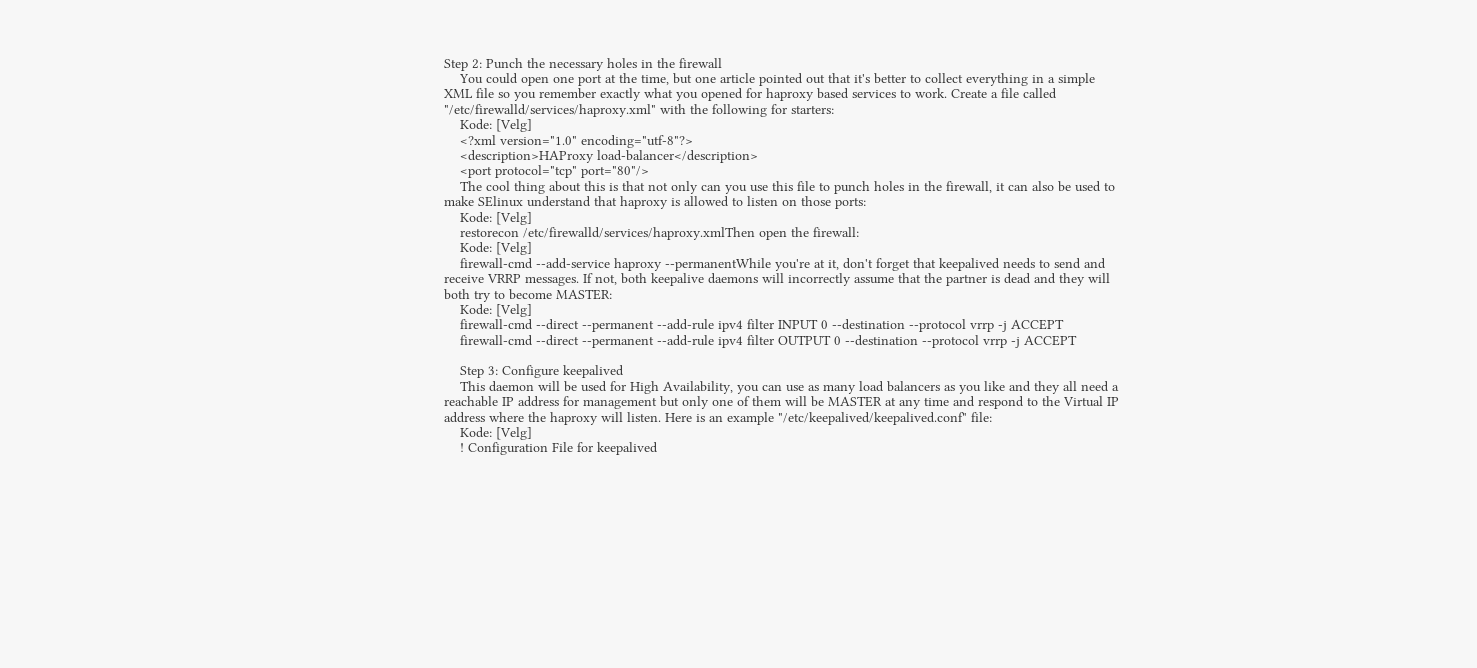Step 2: Punch the necessary holes in the firewall
    You could open one port at the time, but one article pointed out that it's better to collect everything in a simple XML file so you remember exactly what you opened for haproxy based services to work. Create a file called "/etc/firewalld/services/haproxy.xml" with the following for starters:
    Kode: [Velg]
    <?xml version="1.0" encoding="utf-8"?>
    <description>HAProxy load-balancer</description>
    <port protocol="tcp" port="80"/>
    The cool thing about this is that not only can you use this file to punch holes in the firewall, it can also be used to make SElinux understand that haproxy is allowed to listen on those ports:
    Kode: [Velg]
    restorecon /etc/firewalld/services/haproxy.xmlThen open the firewall:
    Kode: [Velg]
    firewall-cmd --add-service haproxy --permanentWhile you're at it, don't forget that keepalived needs to send and receive VRRP messages. If not, both keepalive daemons will incorrectly assume that the partner is dead and they will both try to become MASTER:
    Kode: [Velg]
    firewall-cmd --direct --permanent --add-rule ipv4 filter INPUT 0 --destination --protocol vrrp -j ACCEPT
    firewall-cmd --direct --permanent --add-rule ipv4 filter OUTPUT 0 --destination --protocol vrrp -j ACCEPT

    Step 3: Configure keepalived
    This daemon will be used for High Availability, you can use as many load balancers as you like and they all need a reachable IP address for management but only one of them will be MASTER at any time and respond to the Virtual IP address where the haproxy will listen. Here is an example "/etc/keepalived/keepalived.conf" file:
    Kode: [Velg]
    ! Configuration File for keepalived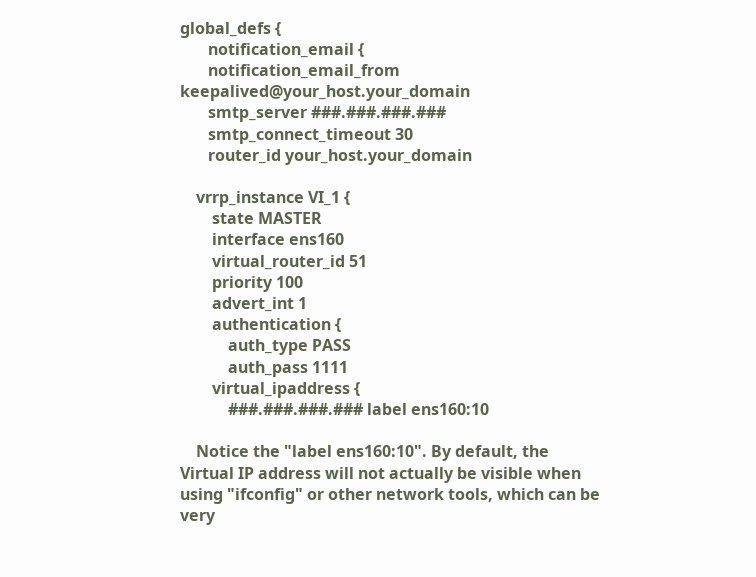global_defs {
       notification_email {
       notification_email_from keepalived@your_host.your_domain
       smtp_server ###.###.###.###
       smtp_connect_timeout 30
       router_id your_host.your_domain

    vrrp_instance VI_1 {
        state MASTER
        interface ens160
        virtual_router_id 51
        priority 100
        advert_int 1
        authentication {
            auth_type PASS
            auth_pass 1111
        virtual_ipaddress {
            ###.###.###.### label ens160:10

    Notice the "label ens160:10". By default, the Virtual IP address will not actually be visible when using "ifconfig" or other network tools, which can be very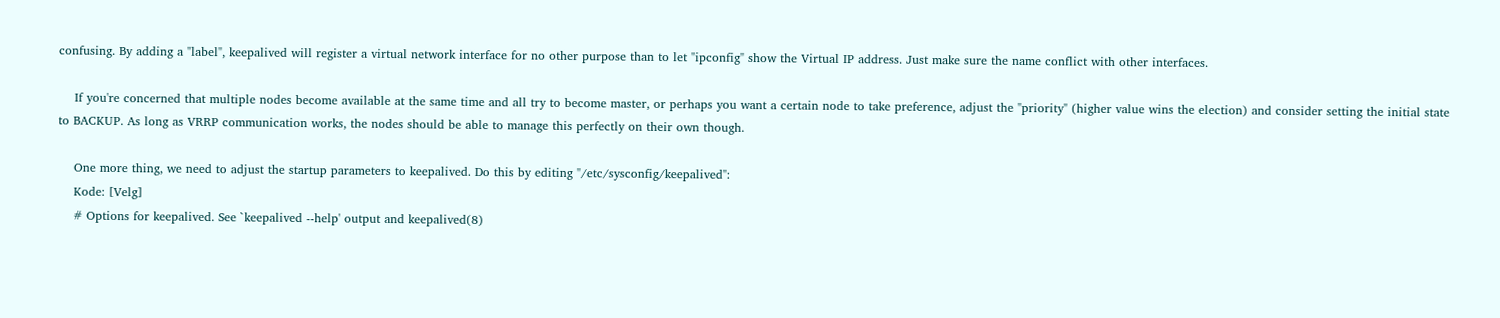confusing. By adding a "label", keepalived will register a virtual network interface for no other purpose than to let "ipconfig" show the Virtual IP address. Just make sure the name conflict with other interfaces.

    If you're concerned that multiple nodes become available at the same time and all try to become master, or perhaps you want a certain node to take preference, adjust the "priority" (higher value wins the election) and consider setting the initial state to BACKUP. As long as VRRP communication works, the nodes should be able to manage this perfectly on their own though.

    One more thing, we need to adjust the startup parameters to keepalived. Do this by editing "/etc/sysconfig/keepalived":
    Kode: [Velg]
    # Options for keepalived. See `keepalived --help' output and keepalived(8)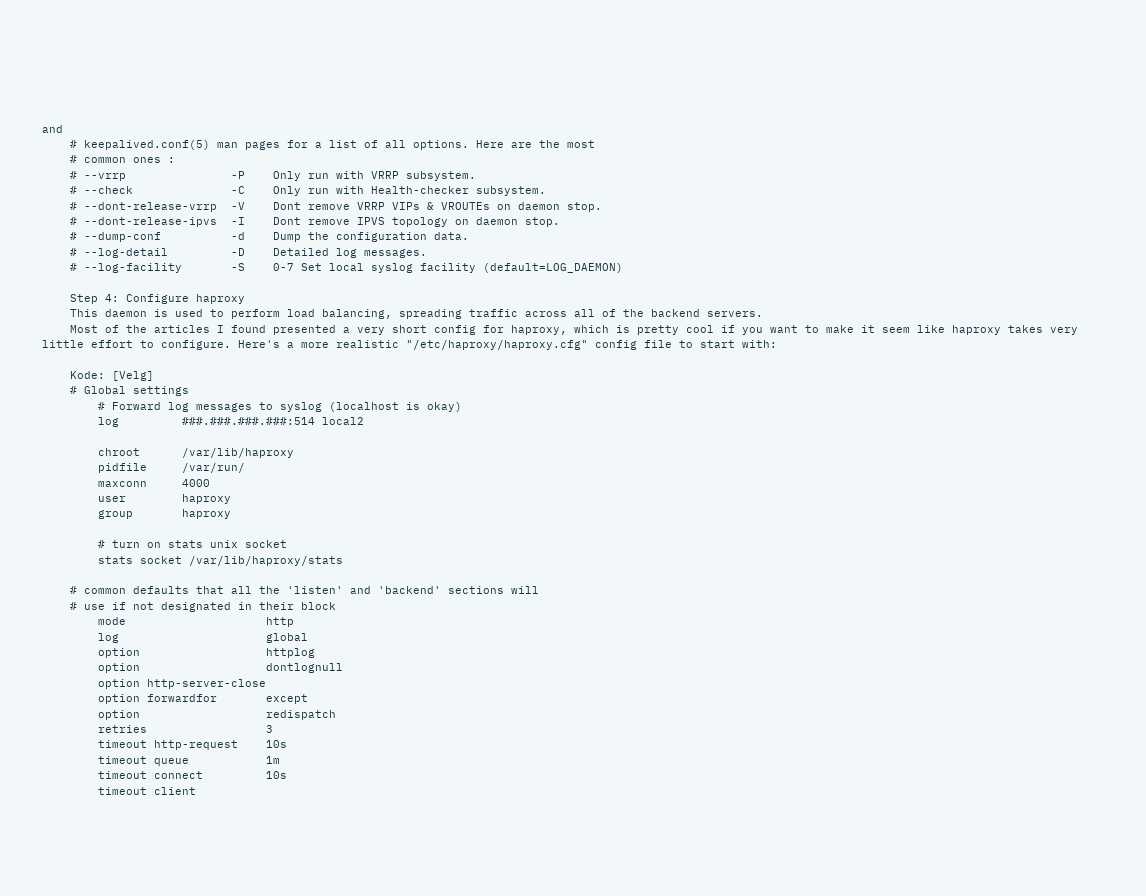and
    # keepalived.conf(5) man pages for a list of all options. Here are the most
    # common ones :
    # --vrrp               -P    Only run with VRRP subsystem.
    # --check              -C    Only run with Health-checker subsystem.
    # --dont-release-vrrp  -V    Dont remove VRRP VIPs & VROUTEs on daemon stop.
    # --dont-release-ipvs  -I    Dont remove IPVS topology on daemon stop.
    # --dump-conf          -d    Dump the configuration data.
    # --log-detail         -D    Detailed log messages.
    # --log-facility       -S    0-7 Set local syslog facility (default=LOG_DAEMON)

    Step 4: Configure haproxy
    This daemon is used to perform load balancing, spreading traffic across all of the backend servers.
    Most of the articles I found presented a very short config for haproxy, which is pretty cool if you want to make it seem like haproxy takes very little effort to configure. Here's a more realistic "/etc/haproxy/haproxy.cfg" config file to start with:

    Kode: [Velg]
    # Global settings
        # Forward log messages to syslog (localhost is okay)
        log         ###.###.###.###:514 local2

        chroot      /var/lib/haproxy
        pidfile     /var/run/
        maxconn     4000
        user        haproxy
        group       haproxy

        # turn on stats unix socket
        stats socket /var/lib/haproxy/stats

    # common defaults that all the 'listen' and 'backend' sections will
    # use if not designated in their block
        mode                    http
        log                     global
        option                  httplog
        option                  dontlognull
        option http-server-close
        option forwardfor       except
        option                  redispatch
        retries                 3
        timeout http-request    10s
        timeout queue           1m
        timeout connect         10s
        timeout client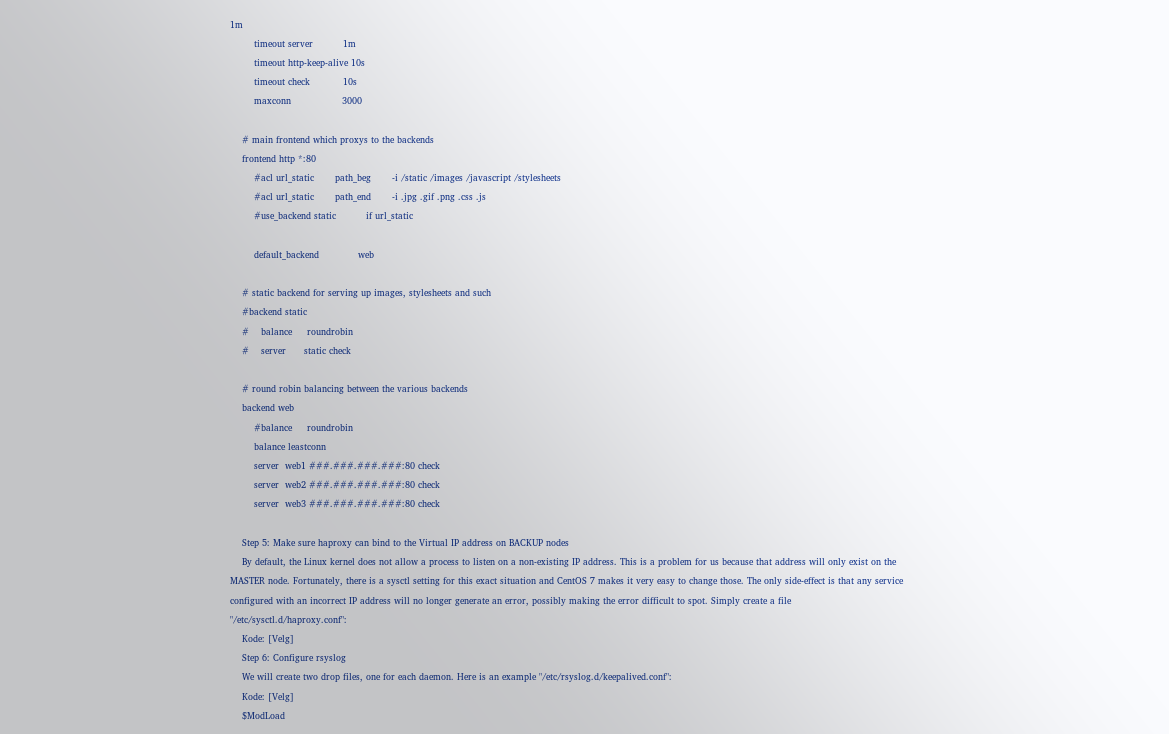1m
        timeout server          1m
        timeout http-keep-alive 10s
        timeout check           10s
        maxconn                 3000

    # main frontend which proxys to the backends
    frontend http *:80
        #acl url_static       path_beg       -i /static /images /javascript /stylesheets
        #acl url_static       path_end       -i .jpg .gif .png .css .js
        #use_backend static          if url_static

        default_backend             web

    # static backend for serving up images, stylesheets and such
    #backend static
    #    balance     roundrobin
    #    server      static check

    # round robin balancing between the various backends
    backend web
        #balance     roundrobin
        balance leastconn
        server  web1 ###.###.###.###:80 check
        server  web2 ###.###.###.###:80 check
        server  web3 ###.###.###.###:80 check

    Step 5: Make sure haproxy can bind to the Virtual IP address on BACKUP nodes
    By default, the Linux kernel does not allow a process to listen on a non-existing IP address. This is a problem for us because that address will only exist on the MASTER node. Fortunately, there is a sysctl setting for this exact situation and CentOS 7 makes it very easy to change those. The only side-effect is that any service configured with an incorrect IP address will no longer generate an error, possibly making the error difficult to spot. Simply create a file "/etc/sysctl.d/haproxy.conf":
    Kode: [Velg]
    Step 6: Configure rsyslog
    We will create two drop files, one for each daemon. Here is an example "/etc/rsyslog.d/keepalived.conf":
    Kode: [Velg]
    $ModLoad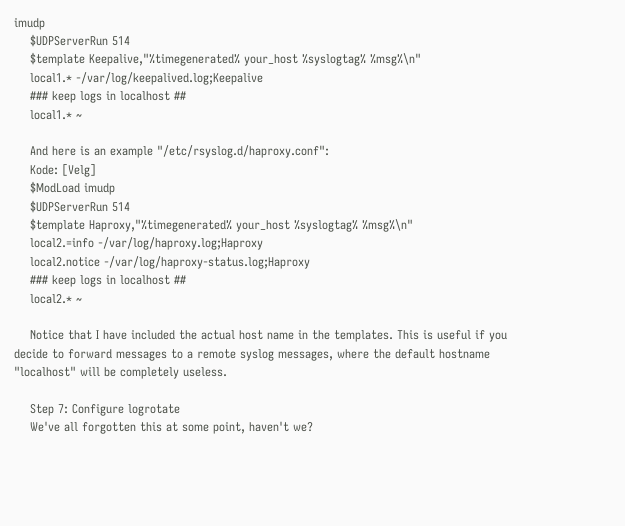imudp
    $UDPServerRun 514
    $template Keepalive,"%timegenerated% your_host %syslogtag% %msg%\n"
    local1.* -/var/log/keepalived.log;Keepalive
    ### keep logs in localhost ##
    local1.* ~

    And here is an example "/etc/rsyslog.d/haproxy.conf":
    Kode: [Velg]
    $ModLoad imudp
    $UDPServerRun 514
    $template Haproxy,"%timegenerated% your_host %syslogtag% %msg%\n"
    local2.=info -/var/log/haproxy.log;Haproxy
    local2.notice -/var/log/haproxy-status.log;Haproxy
    ### keep logs in localhost ##
    local2.* ~

    Notice that I have included the actual host name in the templates. This is useful if you decide to forward messages to a remote syslog messages, where the default hostname "localhost" will be completely useless.

    Step 7: Configure logrotate
    We've all forgotten this at some point, haven't we?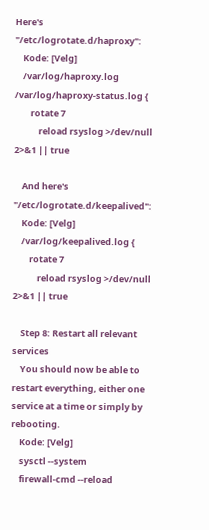Here's "/etc/logrotate.d/haproxy":
    Kode: [Velg]
    /var/log/haproxy.log /var/log/haproxy-status.log {
        rotate 7
            reload rsyslog >/dev/null 2>&1 || true

    And here's "/etc/logrotate.d/keepalived":
    Kode: [Velg]
    /var/log/keepalived.log {
        rotate 7
            reload rsyslog >/dev/null 2>&1 || true

    Step 8: Restart all relevant services
    You should now be able to restart everything, either one service at a time or simply by rebooting.
    Kode: [Velg]
    sysctl --system
    firewall-cmd --reload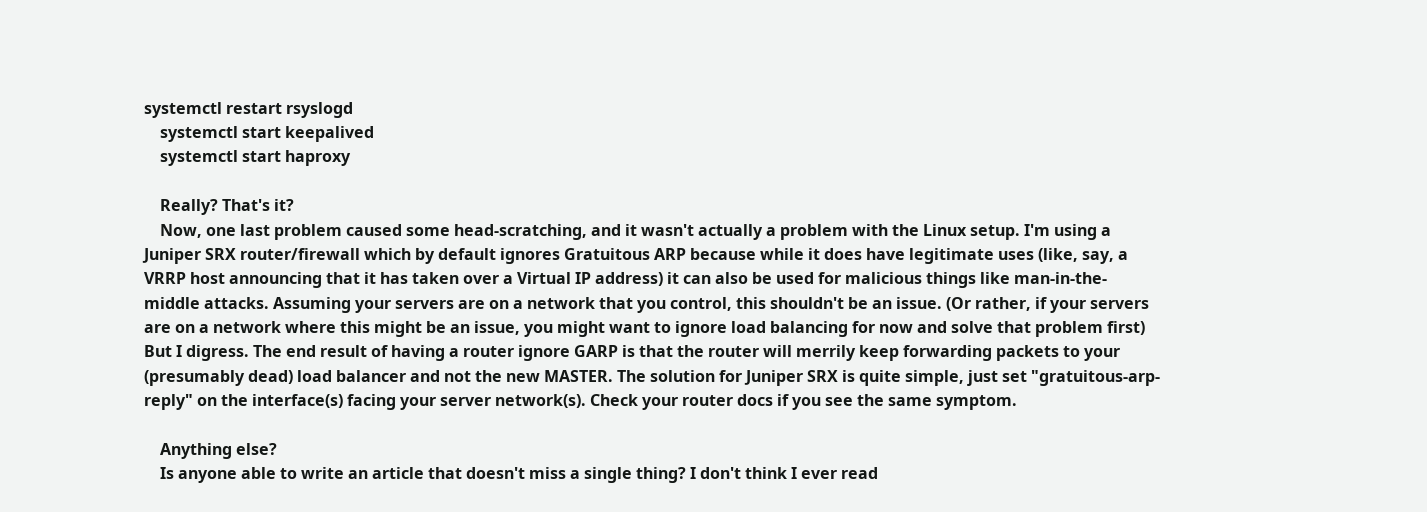systemctl restart rsyslogd
    systemctl start keepalived
    systemctl start haproxy

    Really? That's it?
    Now, one last problem caused some head-scratching, and it wasn't actually a problem with the Linux setup. I'm using a Juniper SRX router/firewall which by default ignores Gratuitous ARP because while it does have legitimate uses (like, say, a VRRP host announcing that it has taken over a Virtual IP address) it can also be used for malicious things like man-in-the-middle attacks. Assuming your servers are on a network that you control, this shouldn't be an issue. (Or rather, if your servers are on a network where this might be an issue, you might want to ignore load balancing for now and solve that problem first) But I digress. The end result of having a router ignore GARP is that the router will merrily keep forwarding packets to your (presumably dead) load balancer and not the new MASTER. The solution for Juniper SRX is quite simple, just set "gratuitous-arp-reply" on the interface(s) facing your server network(s). Check your router docs if you see the same symptom.

    Anything else?
    Is anyone able to write an article that doesn't miss a single thing? I don't think I ever read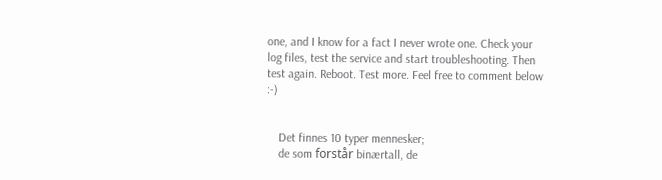one, and I know for a fact I never wrote one. Check your log files, test the service and start troubleshooting. Then test again. Reboot. Test more. Feel free to comment below :-)


    Det finnes 10 typer mennesker;
    de som forstår binærtall, de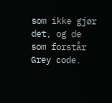som ikke gjør det, og de som forstår Grey code.